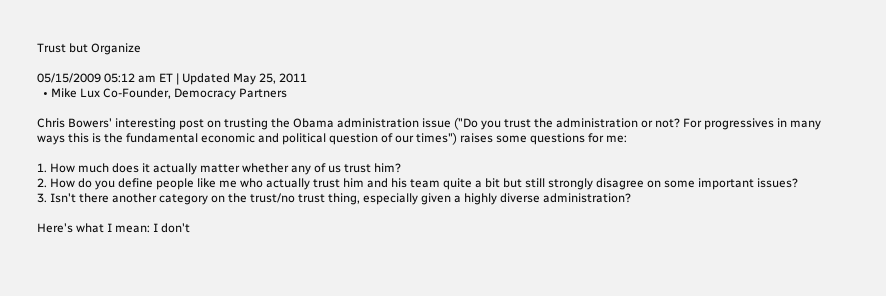Trust but Organize

05/15/2009 05:12 am ET | Updated May 25, 2011
  • Mike Lux Co-Founder, Democracy Partners

Chris Bowers' interesting post on trusting the Obama administration issue ("Do you trust the administration or not? For progressives in many ways this is the fundamental economic and political question of our times") raises some questions for me:

1. How much does it actually matter whether any of us trust him?
2. How do you define people like me who actually trust him and his team quite a bit but still strongly disagree on some important issues?
3. Isn't there another category on the trust/no trust thing, especially given a highly diverse administration?

Here's what I mean: I don't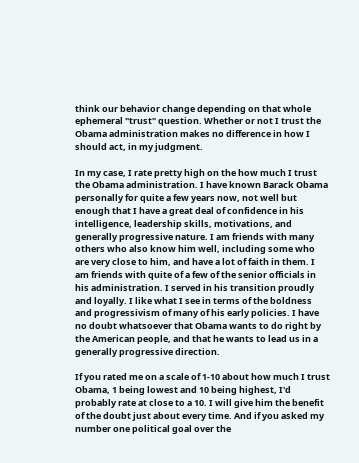think our behavior change depending on that whole ephemeral "trust" question. Whether or not I trust the Obama administration makes no difference in how I should act, in my judgment.

In my case, I rate pretty high on the how much I trust the Obama administration. I have known Barack Obama personally for quite a few years now, not well but enough that I have a great deal of confidence in his intelligence, leadership skills, motivations, and generally progressive nature. I am friends with many others who also know him well, including some who are very close to him, and have a lot of faith in them. I am friends with quite of a few of the senior officials in his administration. I served in his transition proudly and loyally. I like what I see in terms of the boldness and progressivism of many of his early policies. I have no doubt whatsoever that Obama wants to do right by the American people, and that he wants to lead us in a generally progressive direction.

If you rated me on a scale of 1-10 about how much I trust Obama, 1 being lowest and 10 being highest, I'd probably rate at close to a 10. I will give him the benefit of the doubt just about every time. And if you asked my number one political goal over the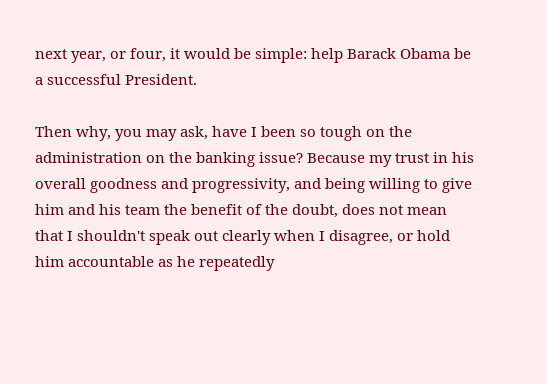next year, or four, it would be simple: help Barack Obama be a successful President.

Then why, you may ask, have I been so tough on the administration on the banking issue? Because my trust in his overall goodness and progressivity, and being willing to give him and his team the benefit of the doubt, does not mean that I shouldn't speak out clearly when I disagree, or hold him accountable as he repeatedly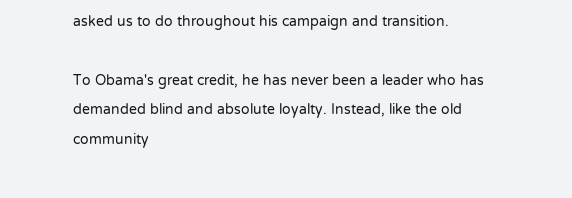asked us to do throughout his campaign and transition.

To Obama's great credit, he has never been a leader who has demanded blind and absolute loyalty. Instead, like the old community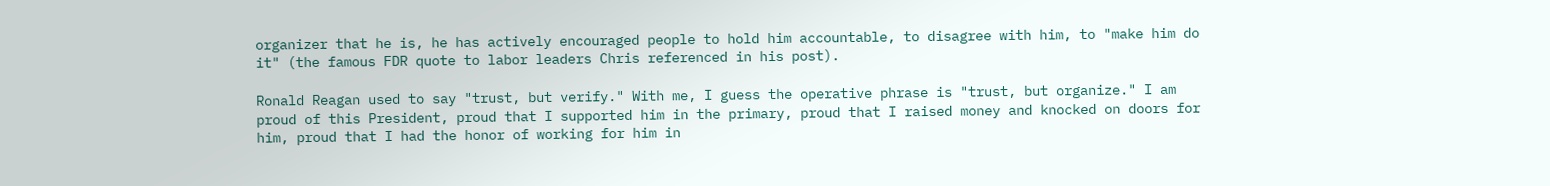organizer that he is, he has actively encouraged people to hold him accountable, to disagree with him, to "make him do it" (the famous FDR quote to labor leaders Chris referenced in his post).

Ronald Reagan used to say "trust, but verify." With me, I guess the operative phrase is "trust, but organize." I am proud of this President, proud that I supported him in the primary, proud that I raised money and knocked on doors for him, proud that I had the honor of working for him in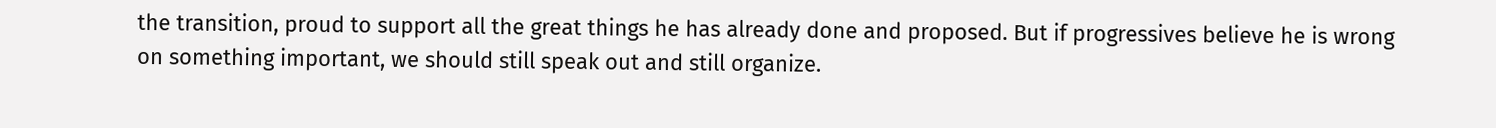the transition, proud to support all the great things he has already done and proposed. But if progressives believe he is wrong on something important, we should still speak out and still organize.